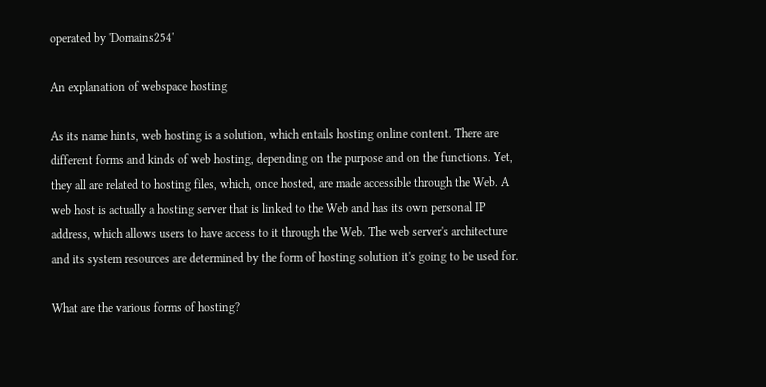operated by 'Domains254'

An explanation of webspace hosting

As its name hints, web hosting is a solution, which entails hosting online content. There are different forms and kinds of web hosting, depending on the purpose and on the functions. Yet, they all are related to hosting files, which, once hosted, are made accessible through the Web. A web host is actually a hosting server that is linked to the Web and has its own personal IP address, which allows users to have access to it through the Web. The web server's architecture and its system resources are determined by the form of hosting solution it's going to be used for.

What are the various forms of hosting?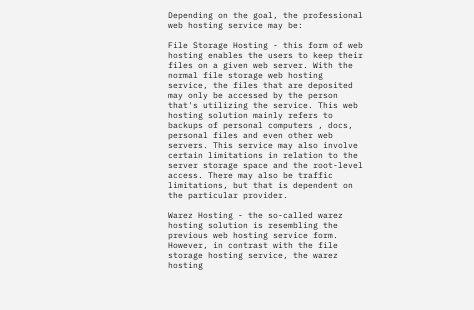Depending on the goal, the professional web hosting service may be:

File Storage Hosting - this form of web hosting enables the users to keep their files on a given web server. With the normal file storage web hosting service, the files that are deposited may only be accessed by the person that's utilizing the service. This web hosting solution mainly refers to backups of personal computers , docs, personal files and even other web servers. This service may also involve certain limitations in relation to the server storage space and the root-level access. There may also be traffic limitations, but that is dependent on the particular provider.

Warez Hosting - the so-called warez hosting solution is resembling the previous web hosting service form. However, in contrast with the file storage hosting service, the warez hosting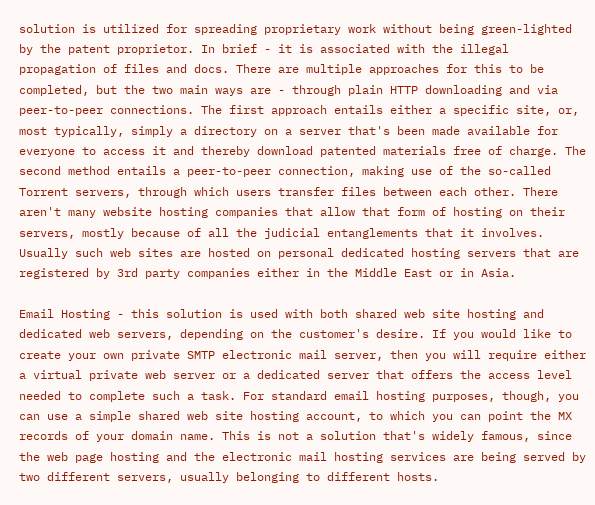solution is utilized for spreading proprietary work without being green-lighted by the patent proprietor. In brief - it is associated with the illegal propagation of files and docs. There are multiple approaches for this to be completed, but the two main ways are - through plain HTTP downloading and via peer-to-peer connections. The first approach entails either a specific site, or, most typically, simply a directory on a server that's been made available for everyone to access it and thereby download patented materials free of charge. The second method entails a peer-to-peer connection, making use of the so-called Torrent servers, through which users transfer files between each other. There aren't many website hosting companies that allow that form of hosting on their servers, mostly because of all the judicial entanglements that it involves. Usually such web sites are hosted on personal dedicated hosting servers that are registered by 3rd party companies either in the Middle East or in Asia.

Email Hosting - this solution is used with both shared web site hosting and dedicated web servers, depending on the customer's desire. If you would like to create your own private SMTP electronic mail server, then you will require either a virtual private web server or a dedicated server that offers the access level needed to complete such a task. For standard email hosting purposes, though, you can use a simple shared web site hosting account, to which you can point the MX records of your domain name. This is not a solution that's widely famous, since the web page hosting and the electronic mail hosting services are being served by two different servers, usually belonging to different hosts.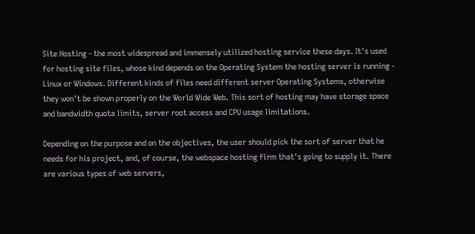Site Hosting - the most widespread and immensely utilized hosting service these days. It's used for hosting site files, whose kind depends on the Operating System the hosting server is running - Linux or Windows. Different kinds of files need different server Operating Systems, otherwise they won't be shown properly on the World Wide Web. This sort of hosting may have storage space and bandwidth quota limits, server root access and CPU usage limitations.

Depending on the purpose and on the objectives, the user should pick the sort of server that he needs for his project, and, of course, the webspace hosting firm that's going to supply it. There are various types of web servers,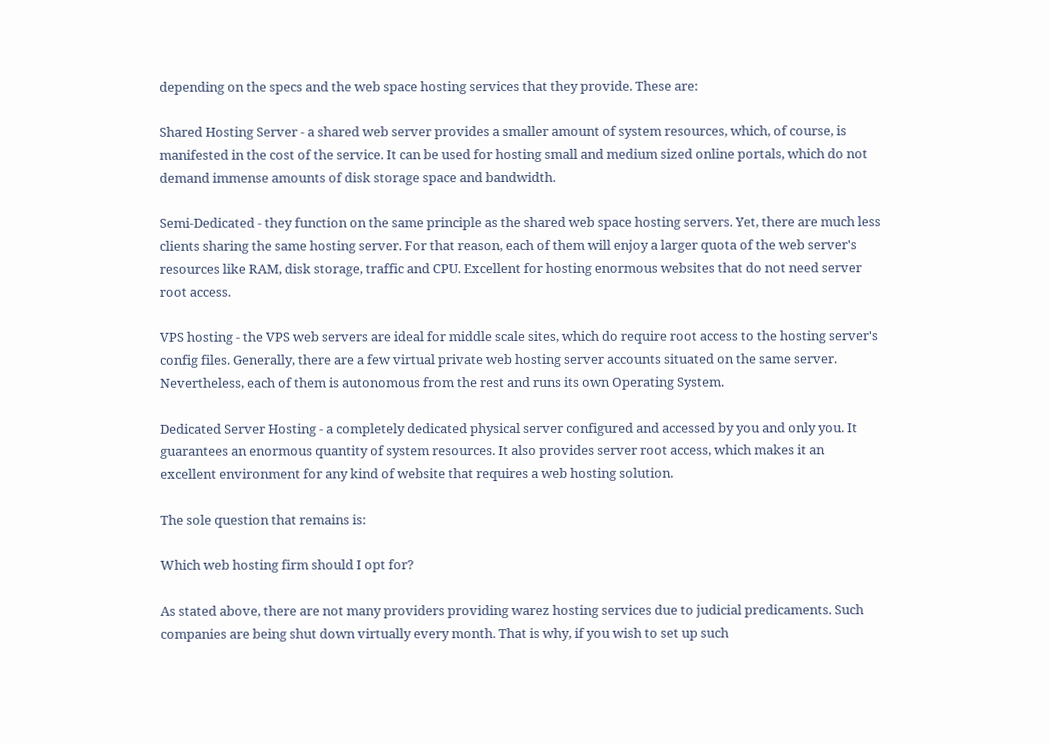depending on the specs and the web space hosting services that they provide. These are:

Shared Hosting Server - a shared web server provides a smaller amount of system resources, which, of course, is manifested in the cost of the service. It can be used for hosting small and medium sized online portals, which do not demand immense amounts of disk storage space and bandwidth.

Semi-Dedicated - they function on the same principle as the shared web space hosting servers. Yet, there are much less clients sharing the same hosting server. For that reason, each of them will enjoy a larger quota of the web server's resources like RAM, disk storage, traffic and CPU. Excellent for hosting enormous websites that do not need server root access.

VPS hosting - the VPS web servers are ideal for middle scale sites, which do require root access to the hosting server's config files. Generally, there are a few virtual private web hosting server accounts situated on the same server. Nevertheless, each of them is autonomous from the rest and runs its own Operating System.

Dedicated Server Hosting - a completely dedicated physical server configured and accessed by you and only you. It guarantees an enormous quantity of system resources. It also provides server root access, which makes it an excellent environment for any kind of website that requires a web hosting solution.

The sole question that remains is:

Which web hosting firm should I opt for?

As stated above, there are not many providers providing warez hosting services due to judicial predicaments. Such companies are being shut down virtually every month. That is why, if you wish to set up such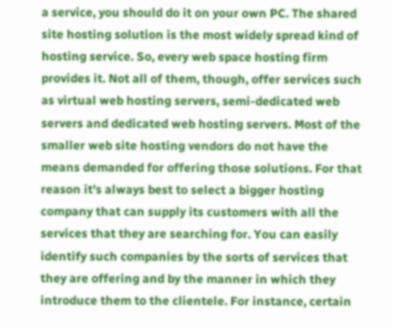a service, you should do it on your own PC. The shared site hosting solution is the most widely spread kind of hosting service. So, every web space hosting firm provides it. Not all of them, though, offer services such as virtual web hosting servers, semi-dedicated web servers and dedicated web hosting servers. Most of the smaller web site hosting vendors do not have the means demanded for offering those solutions. For that reason it's always best to select a bigger hosting company that can supply its customers with all the services that they are searching for. You can easily identify such companies by the sorts of services that they are offering and by the manner in which they introduce them to the clientele. For instance, certain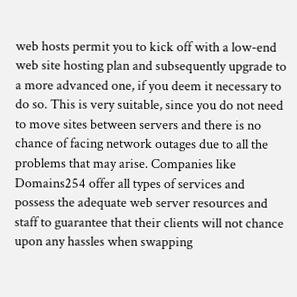web hosts permit you to kick off with a low-end web site hosting plan and subsequently upgrade to a more advanced one, if you deem it necessary to do so. This is very suitable, since you do not need to move sites between servers and there is no chance of facing network outages due to all the problems that may arise. Companies like Domains254 offer all types of services and possess the adequate web server resources and staff to guarantee that their clients will not chance upon any hassles when swapping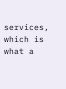services, which is what a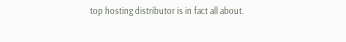top hosting distributor is in fact all about.